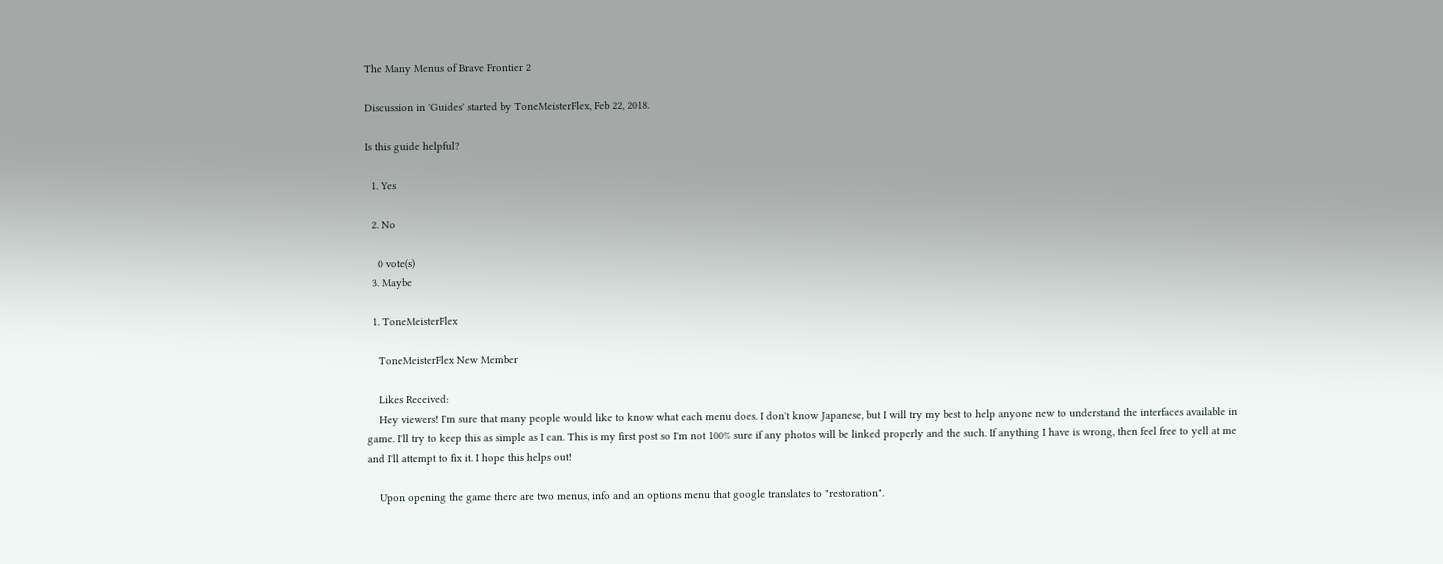The Many Menus of Brave Frontier 2

Discussion in 'Guides' started by ToneMeisterFlex, Feb 22, 2018.

Is this guide helpful?

  1. Yes

  2. No

    0 vote(s)
  3. Maybe

  1. ToneMeisterFlex

    ToneMeisterFlex New Member

    Likes Received:
    Hey viewers! I'm sure that many people would like to know what each menu does. I don't know Japanese, but I will try my best to help anyone new to understand the interfaces available in game. I'll try to keep this as simple as I can. This is my first post so I'm not 100% sure if any photos will be linked properly and the such. If anything I have is wrong, then feel free to yell at me and I'll attempt to fix it. I hope this helps out!

    Upon opening the game there are two menus, info and an options menu that google translates to "restoration".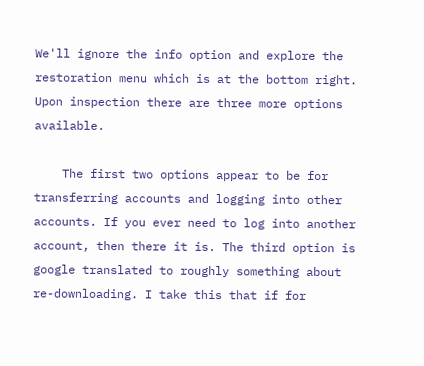We'll ignore the info option and explore the restoration menu which is at the bottom right. Upon inspection there are three more options available.

    The first two options appear to be for transferring accounts and logging into other accounts. If you ever need to log into another account, then there it is. The third option is google translated to roughly something about re-downloading. I take this that if for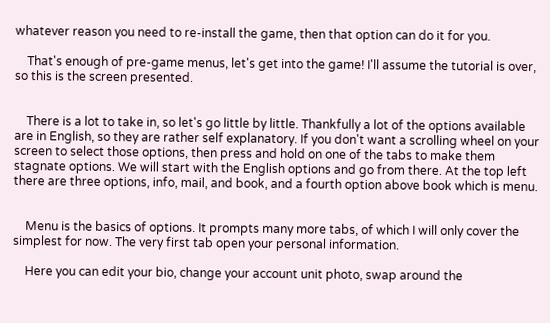whatever reason you need to re-install the game, then that option can do it for you.

    That's enough of pre-game menus, let's get into the game! I'll assume the tutorial is over, so this is the screen presented.


    There is a lot to take in, so let's go little by little. Thankfully a lot of the options available are in English, so they are rather self explanatory. If you don't want a scrolling wheel on your screen to select those options, then press and hold on one of the tabs to make them stagnate options. We will start with the English options and go from there. At the top left there are three options, info, mail, and book, and a fourth option above book which is menu.


    Menu is the basics of options. It prompts many more tabs, of which I will only cover the simplest for now. The very first tab open your personal information.

    Here you can edit your bio, change your account unit photo, swap around the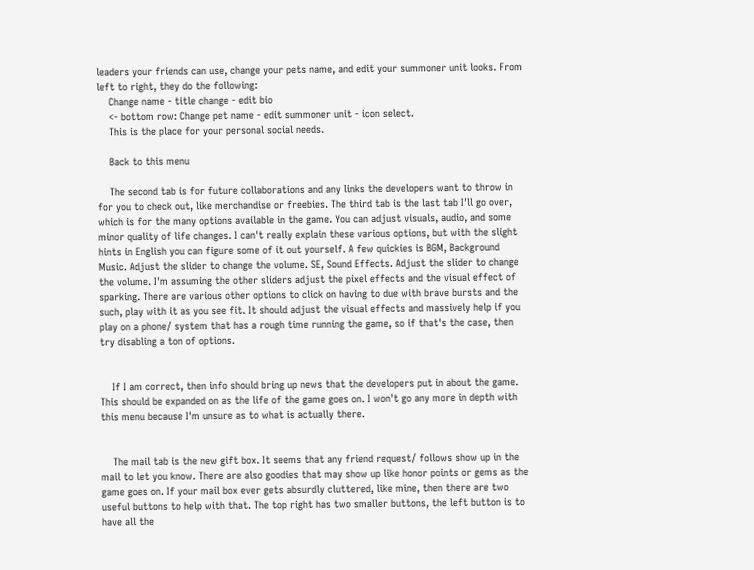leaders your friends can use, change your pets name, and edit your summoner unit looks. From left to right, they do the following:
    Change name - title change - edit bio
    <- bottom row: Change pet name - edit summoner unit - icon select.
    This is the place for your personal social needs.

    Back to this menu

    The second tab is for future collaborations and any links the developers want to throw in for you to check out, like merchandise or freebies. The third tab is the last tab I'll go over, which is for the many options available in the game. You can adjust visuals, audio, and some minor quality of life changes. I can't really explain these various options, but with the slight hints in English you can figure some of it out yourself. A few quickies is BGM, Background Music. Adjust the slider to change the volume. SE, Sound Effects. Adjust the slider to change the volume. I'm assuming the other sliders adjust the pixel effects and the visual effect of sparking. There are various other options to click on having to due with brave bursts and the such, play with it as you see fit. It should adjust the visual effects and massively help if you play on a phone/ system that has a rough time running the game, so if that's the case, then try disabling a ton of options.


    If I am correct, then info should bring up news that the developers put in about the game. This should be expanded on as the life of the game goes on. I won't go any more in depth with this menu because I'm unsure as to what is actually there.


    The mail tab is the new gift box. It seems that any friend request/ follows show up in the mail to let you know. There are also goodies that may show up like honor points or gems as the game goes on. If your mail box ever gets absurdly cluttered, like mine, then there are two useful buttons to help with that. The top right has two smaller buttons, the left button is to have all the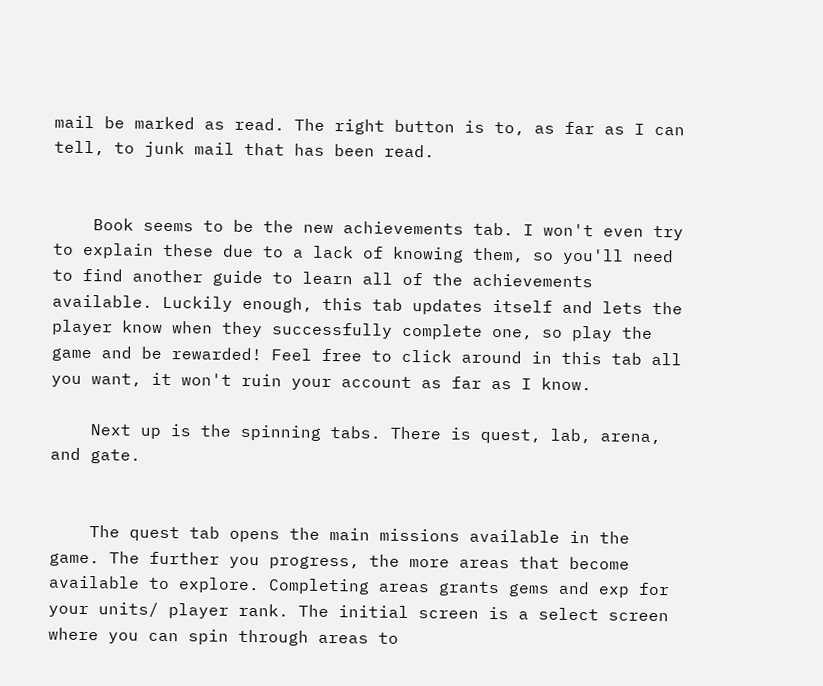mail be marked as read. The right button is to, as far as I can tell, to junk mail that has been read.


    Book seems to be the new achievements tab. I won't even try to explain these due to a lack of knowing them, so you'll need to find another guide to learn all of the achievements available. Luckily enough, this tab updates itself and lets the player know when they successfully complete one, so play the game and be rewarded! Feel free to click around in this tab all you want, it won't ruin your account as far as I know.

    Next up is the spinning tabs. There is quest, lab, arena, and gate.


    The quest tab opens the main missions available in the game. The further you progress, the more areas that become available to explore. Completing areas grants gems and exp for your units/ player rank. The initial screen is a select screen where you can spin through areas to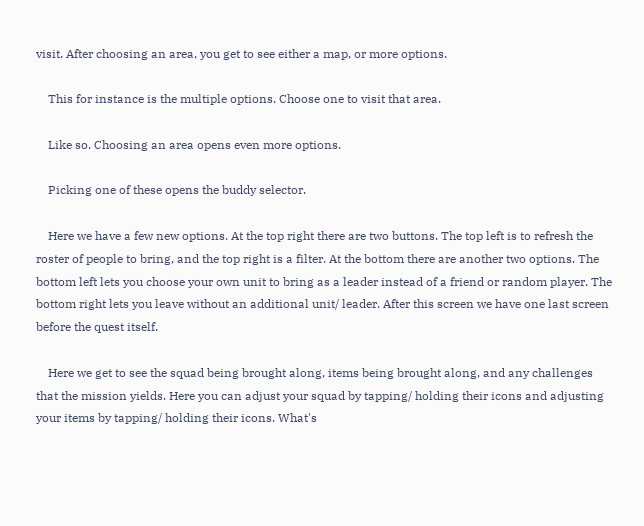visit. After choosing an area, you get to see either a map, or more options.

    This for instance is the multiple options. Choose one to visit that area.

    Like so. Choosing an area opens even more options.

    Picking one of these opens the buddy selector.

    Here we have a few new options. At the top right there are two buttons. The top left is to refresh the roster of people to bring, and the top right is a filter. At the bottom there are another two options. The bottom left lets you choose your own unit to bring as a leader instead of a friend or random player. The bottom right lets you leave without an additional unit/ leader. After this screen we have one last screen before the quest itself.

    Here we get to see the squad being brought along, items being brought along, and any challenges that the mission yields. Here you can adjust your squad by tapping/ holding their icons and adjusting your items by tapping/ holding their icons. What's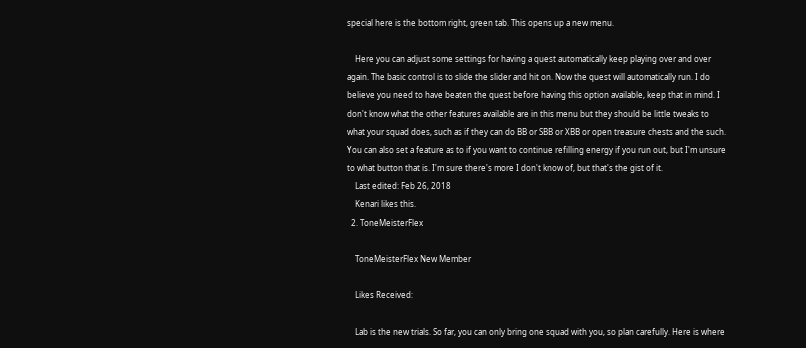special here is the bottom right, green tab. This opens up a new menu.

    Here you can adjust some settings for having a quest automatically keep playing over and over again. The basic control is to slide the slider and hit on. Now the quest will automatically run. I do believe you need to have beaten the quest before having this option available, keep that in mind. I don't know what the other features available are in this menu but they should be little tweaks to what your squad does, such as if they can do BB or SBB or XBB or open treasure chests and the such. You can also set a feature as to if you want to continue refilling energy if you run out, but I'm unsure to what button that is. I'm sure there's more I don't know of, but that's the gist of it.
    Last edited: Feb 26, 2018
    Kenari likes this.
  2. ToneMeisterFlex

    ToneMeisterFlex New Member

    Likes Received:

    Lab is the new trials. So far, you can only bring one squad with you, so plan carefully. Here is where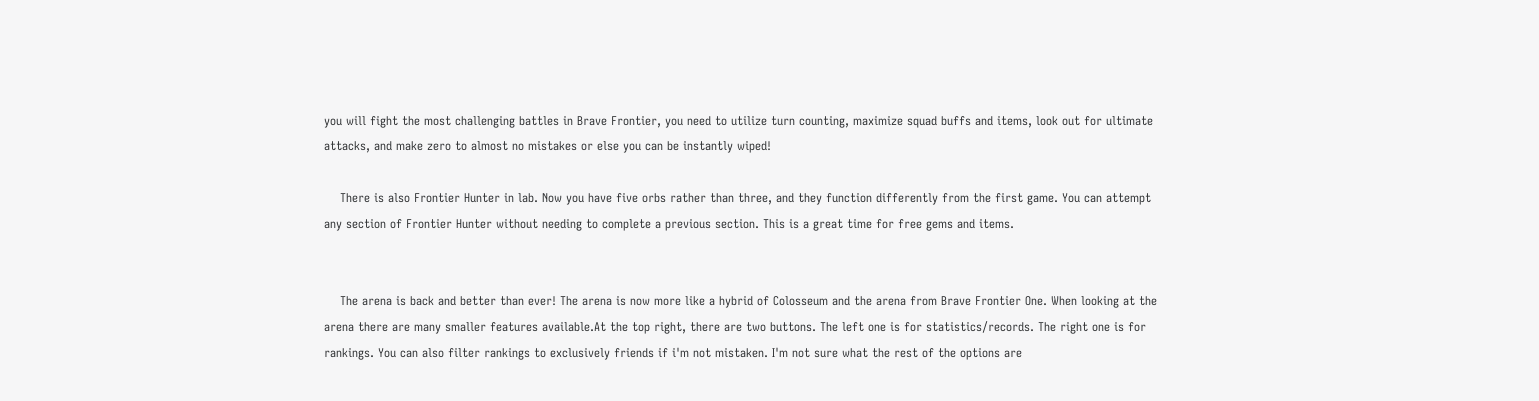you will fight the most challenging battles in Brave Frontier, you need to utilize turn counting, maximize squad buffs and items, look out for ultimate attacks, and make zero to almost no mistakes or else you can be instantly wiped!

    There is also Frontier Hunter in lab. Now you have five orbs rather than three, and they function differently from the first game. You can attempt any section of Frontier Hunter without needing to complete a previous section. This is a great time for free gems and items.


    The arena is back and better than ever! The arena is now more like a hybrid of Colosseum and the arena from Brave Frontier One. When looking at the arena there are many smaller features available.At the top right, there are two buttons. The left one is for statistics/records. The right one is for rankings. You can also filter rankings to exclusively friends if i'm not mistaken. I'm not sure what the rest of the options are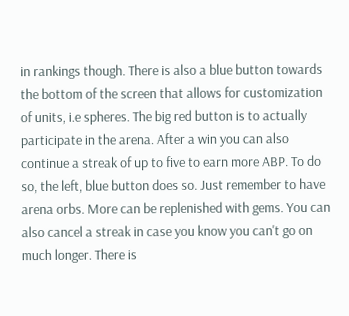in rankings though. There is also a blue button towards the bottom of the screen that allows for customization of units, i.e spheres. The big red button is to actually participate in the arena. After a win you can also continue a streak of up to five to earn more ABP. To do so, the left, blue button does so. Just remember to have arena orbs. More can be replenished with gems. You can also cancel a streak in case you know you can't go on much longer. There is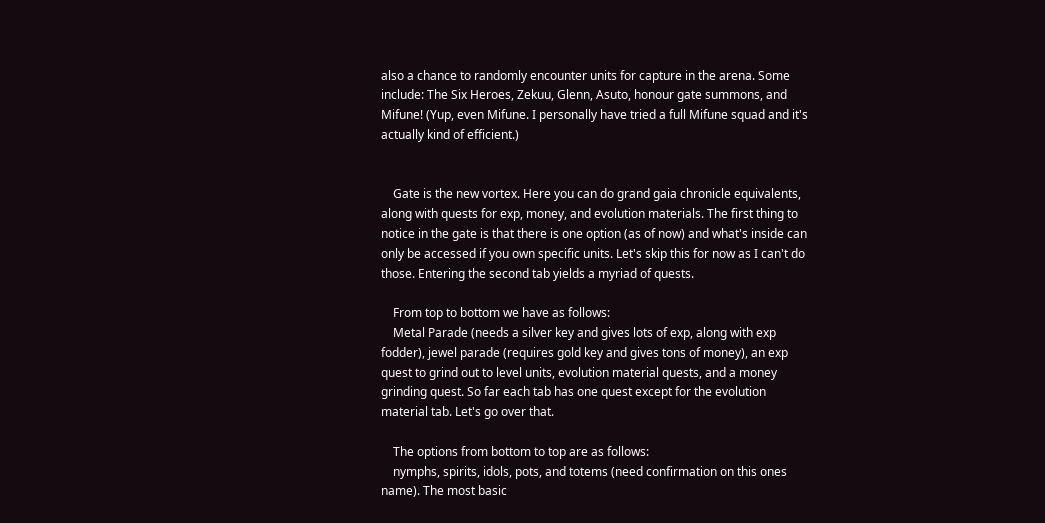also a chance to randomly encounter units for capture in the arena. Some include: The Six Heroes, Zekuu, Glenn, Asuto, honour gate summons, and Mifune! (Yup, even Mifune. I personally have tried a full Mifune squad and it's actually kind of efficient.)


    Gate is the new vortex. Here you can do grand gaia chronicle equivalents, along with quests for exp, money, and evolution materials. The first thing to notice in the gate is that there is one option (as of now) and what's inside can only be accessed if you own specific units. Let's skip this for now as I can't do those. Entering the second tab yields a myriad of quests.

    From top to bottom we have as follows:
    Metal Parade (needs a silver key and gives lots of exp, along with exp fodder), jewel parade (requires gold key and gives tons of money), an exp quest to grind out to level units, evolution material quests, and a money grinding quest. So far each tab has one quest except for the evolution material tab. Let's go over that.

    The options from bottom to top are as follows:
    nymphs, spirits, idols, pots, and totems (need confirmation on this ones name). The most basic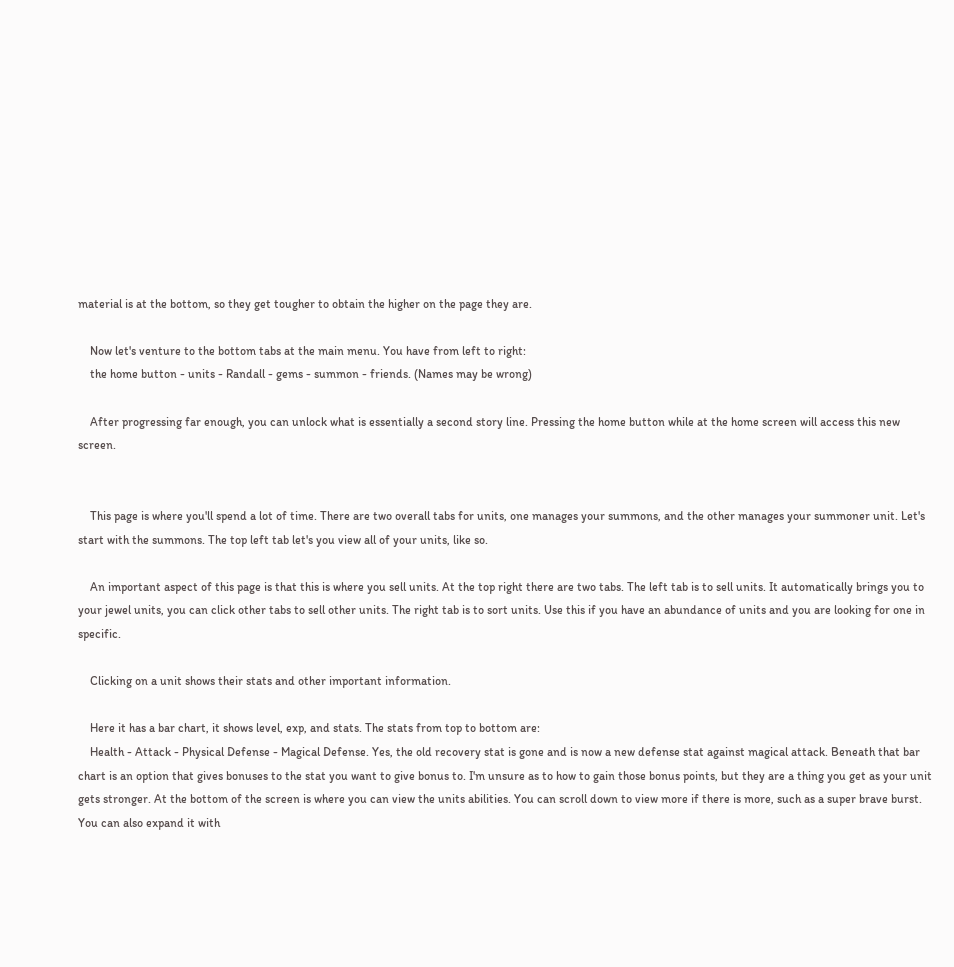material is at the bottom, so they get tougher to obtain the higher on the page they are.

    Now let's venture to the bottom tabs at the main menu. You have from left to right:
    the home button - units - Randall - gems - summon - friends. (Names may be wrong)

    After progressing far enough, you can unlock what is essentially a second story line. Pressing the home button while at the home screen will access this new screen.


    This page is where you'll spend a lot of time. There are two overall tabs for units, one manages your summons, and the other manages your summoner unit. Let's start with the summons. The top left tab let's you view all of your units, like so.

    An important aspect of this page is that this is where you sell units. At the top right there are two tabs. The left tab is to sell units. It automatically brings you to your jewel units, you can click other tabs to sell other units. The right tab is to sort units. Use this if you have an abundance of units and you are looking for one in specific.

    Clicking on a unit shows their stats and other important information.

    Here it has a bar chart, it shows level, exp, and stats. The stats from top to bottom are:
    Health - Attack - Physical Defense - Magical Defense. Yes, the old recovery stat is gone and is now a new defense stat against magical attack. Beneath that bar chart is an option that gives bonuses to the stat you want to give bonus to. I'm unsure as to how to gain those bonus points, but they are a thing you get as your unit gets stronger. At the bottom of the screen is where you can view the units abilities. You can scroll down to view more if there is more, such as a super brave burst. You can also expand it with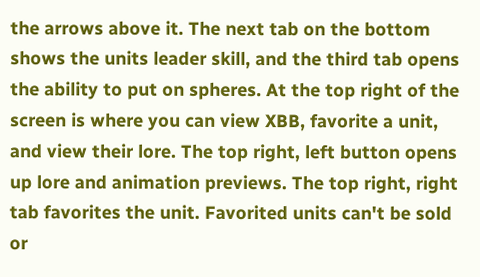the arrows above it. The next tab on the bottom shows the units leader skill, and the third tab opens the ability to put on spheres. At the top right of the screen is where you can view XBB, favorite a unit, and view their lore. The top right, left button opens up lore and animation previews. The top right, right tab favorites the unit. Favorited units can't be sold or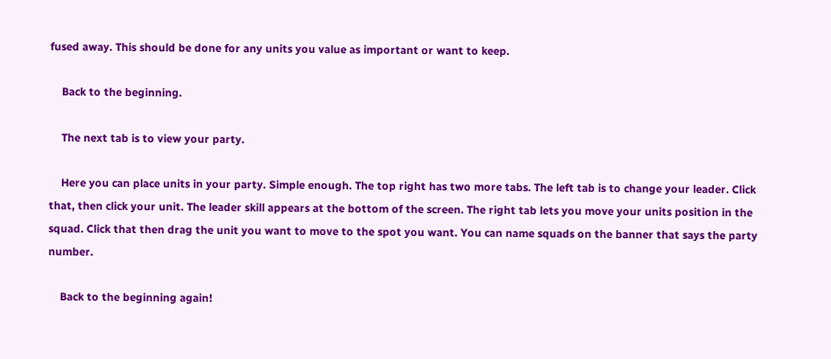fused away. This should be done for any units you value as important or want to keep.

    Back to the beginning.

    The next tab is to view your party.

    Here you can place units in your party. Simple enough. The top right has two more tabs. The left tab is to change your leader. Click that, then click your unit. The leader skill appears at the bottom of the screen. The right tab lets you move your units position in the squad. Click that then drag the unit you want to move to the spot you want. You can name squads on the banner that says the party number.

    Back to the beginning again!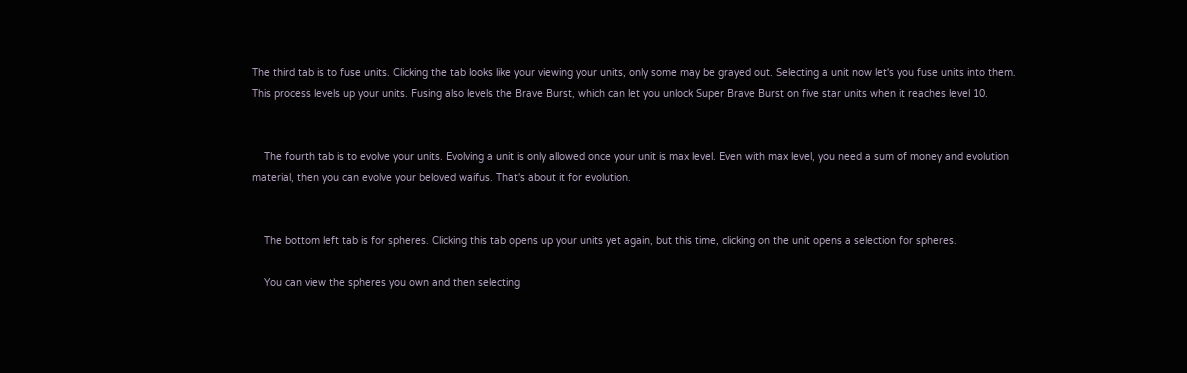The third tab is to fuse units. Clicking the tab looks like your viewing your units, only some may be grayed out. Selecting a unit now let's you fuse units into them. This process levels up your units. Fusing also levels the Brave Burst, which can let you unlock Super Brave Burst on five star units when it reaches level 10.


    The fourth tab is to evolve your units. Evolving a unit is only allowed once your unit is max level. Even with max level, you need a sum of money and evolution material, then you can evolve your beloved waifus. That's about it for evolution.


    The bottom left tab is for spheres. Clicking this tab opens up your units yet again, but this time, clicking on the unit opens a selection for spheres.

    You can view the spheres you own and then selecting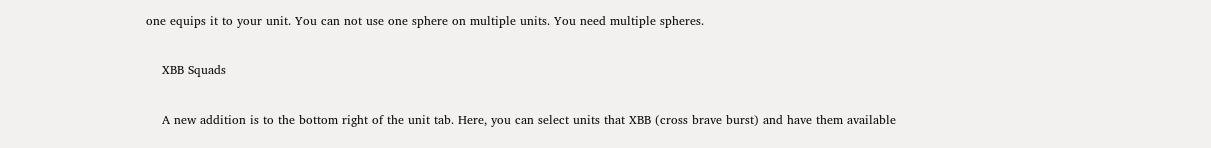one equips it to your unit. You can not use one sphere on multiple units. You need multiple spheres.

    XBB Squads

    A new addition is to the bottom right of the unit tab. Here, you can select units that XBB (cross brave burst) and have them available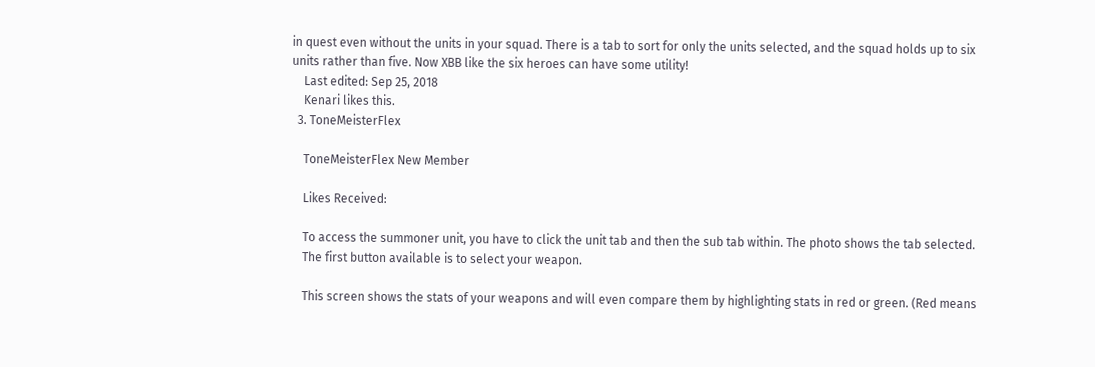in quest even without the units in your squad. There is a tab to sort for only the units selected, and the squad holds up to six units rather than five. Now XBB like the six heroes can have some utility!
    Last edited: Sep 25, 2018
    Kenari likes this.
  3. ToneMeisterFlex

    ToneMeisterFlex New Member

    Likes Received:

    To access the summoner unit, you have to click the unit tab and then the sub tab within. The photo shows the tab selected.
    The first button available is to select your weapon.

    This screen shows the stats of your weapons and will even compare them by highlighting stats in red or green. (Red means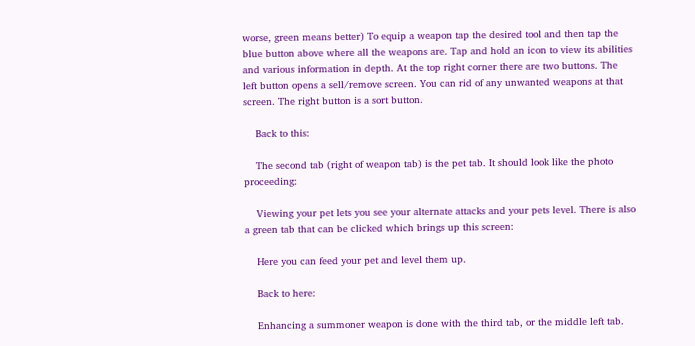worse, green means better) To equip a weapon tap the desired tool and then tap the blue button above where all the weapons are. Tap and hold an icon to view its abilities and various information in depth. At the top right corner there are two buttons. The left button opens a sell/remove screen. You can rid of any unwanted weapons at that screen. The right button is a sort button.

    Back to this:

    The second tab (right of weapon tab) is the pet tab. It should look like the photo proceeding:

    Viewing your pet lets you see your alternate attacks and your pets level. There is also a green tab that can be clicked which brings up this screen:

    Here you can feed your pet and level them up.

    Back to here:

    Enhancing a summoner weapon is done with the third tab, or the middle left tab.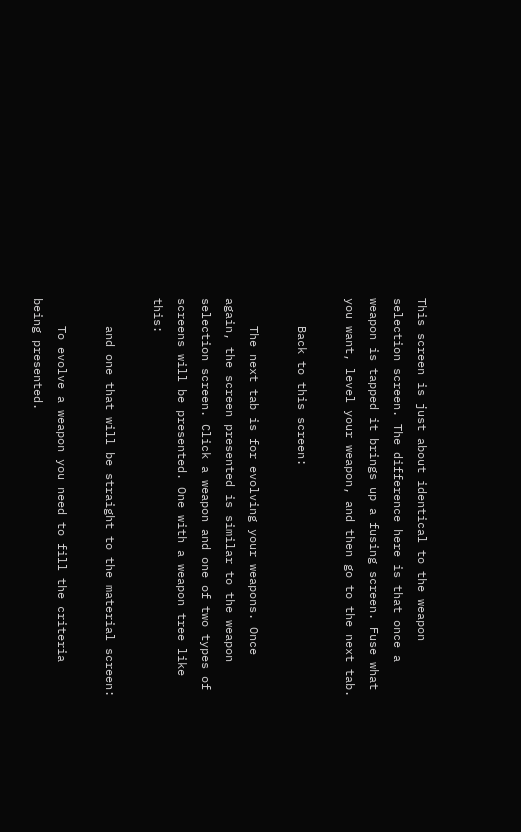This screen is just about identical to the weapon selection screen. The difference here is that once a weapon is tapped it brings up a fusing screen. Fuse what you want, level your weapon, and then go to the next tab.

    Back to this screen:

    The next tab is for evolving your weapons. Once again, the screen presented is similar to the weapon selection screen. Click a weapon and one of two types of screens will be presented. One with a weapon tree like this:

    and one that will be straight to the material screen:

    To evolve a weapon you need to fill the criteria being presented.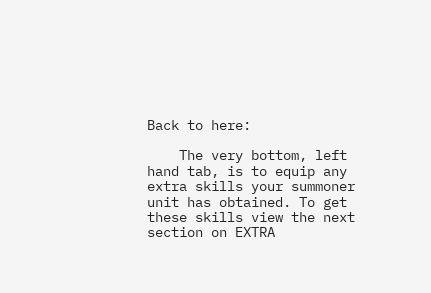Back to here:

    The very bottom, left hand tab, is to equip any extra skills your summoner unit has obtained. To get these skills view the next section on EXTRA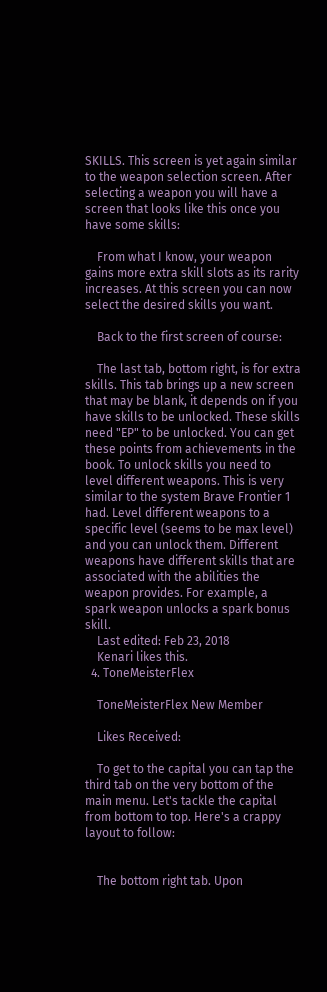SKILLS. This screen is yet again similar to the weapon selection screen. After selecting a weapon you will have a screen that looks like this once you have some skills:

    From what I know, your weapon gains more extra skill slots as its rarity increases. At this screen you can now select the desired skills you want.

    Back to the first screen of course:

    The last tab, bottom right, is for extra skills. This tab brings up a new screen that may be blank, it depends on if you have skills to be unlocked. These skills need "EP" to be unlocked. You can get these points from achievements in the book. To unlock skills you need to level different weapons. This is very similar to the system Brave Frontier 1 had. Level different weapons to a specific level (seems to be max level) and you can unlock them. Different weapons have different skills that are associated with the abilities the weapon provides. For example, a spark weapon unlocks a spark bonus skill.
    Last edited: Feb 23, 2018
    Kenari likes this.
  4. ToneMeisterFlex

    ToneMeisterFlex New Member

    Likes Received:

    To get to the capital you can tap the third tab on the very bottom of the main menu. Let's tackle the capital from bottom to top. Here's a crappy layout to follow:


    The bottom right tab. Upon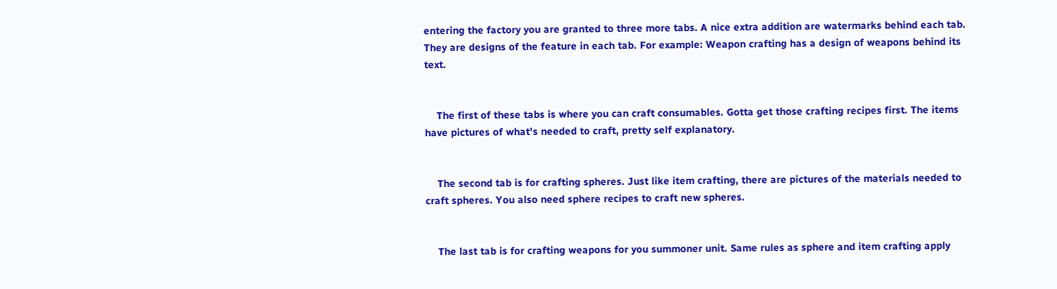entering the factory you are granted to three more tabs. A nice extra addition are watermarks behind each tab. They are designs of the feature in each tab. For example: Weapon crafting has a design of weapons behind its text.


    The first of these tabs is where you can craft consumables. Gotta get those crafting recipes first. The items have pictures of what's needed to craft, pretty self explanatory.


    The second tab is for crafting spheres. Just like item crafting, there are pictures of the materials needed to craft spheres. You also need sphere recipes to craft new spheres.


    The last tab is for crafting weapons for you summoner unit. Same rules as sphere and item crafting apply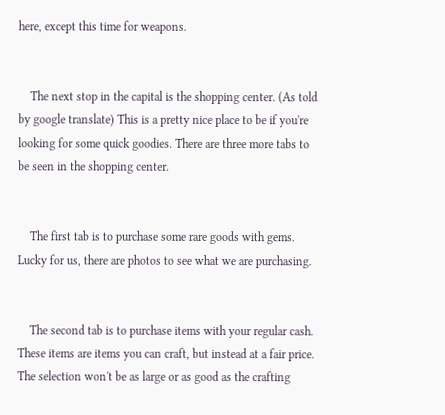here, except this time for weapons.


    The next stop in the capital is the shopping center. (As told by google translate) This is a pretty nice place to be if you're looking for some quick goodies. There are three more tabs to be seen in the shopping center.


    The first tab is to purchase some rare goods with gems. Lucky for us, there are photos to see what we are purchasing.


    The second tab is to purchase items with your regular cash. These items are items you can craft, but instead at a fair price. The selection won't be as large or as good as the crafting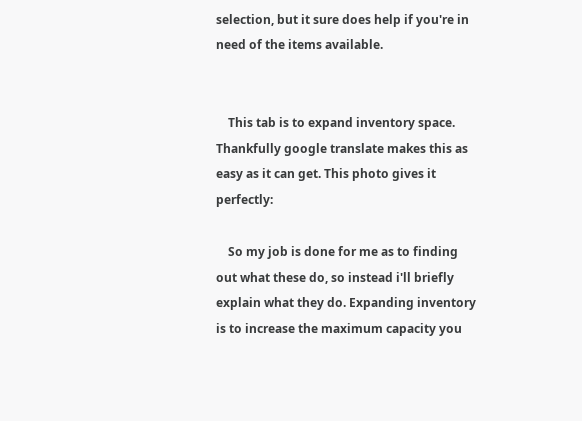selection, but it sure does help if you're in need of the items available.


    This tab is to expand inventory space. Thankfully google translate makes this as easy as it can get. This photo gives it perfectly:

    So my job is done for me as to finding out what these do, so instead i'll briefly explain what they do. Expanding inventory is to increase the maximum capacity you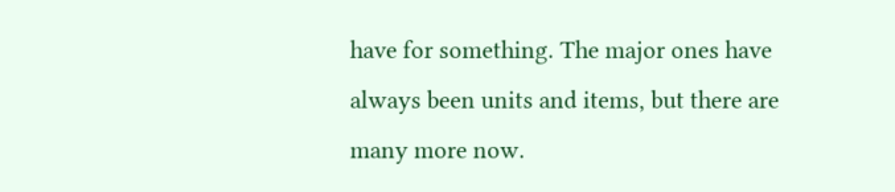have for something. The major ones have always been units and items, but there are many more now.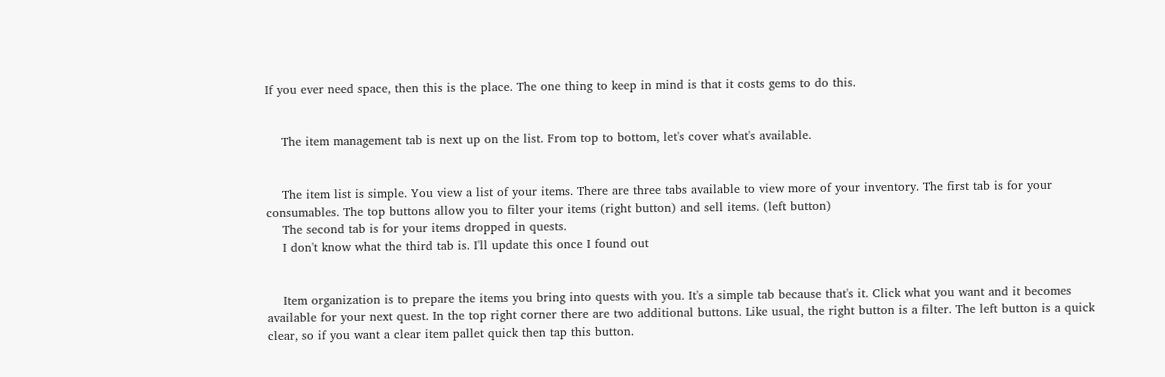If you ever need space, then this is the place. The one thing to keep in mind is that it costs gems to do this.


    The item management tab is next up on the list. From top to bottom, let's cover what's available.


    The item list is simple. You view a list of your items. There are three tabs available to view more of your inventory. The first tab is for your consumables. The top buttons allow you to filter your items (right button) and sell items. (left button)
    The second tab is for your items dropped in quests.
    I don't know what the third tab is. I'll update this once I found out


    Item organization is to prepare the items you bring into quests with you. It's a simple tab because that's it. Click what you want and it becomes available for your next quest. In the top right corner there are two additional buttons. Like usual, the right button is a filter. The left button is a quick clear, so if you want a clear item pallet quick then tap this button.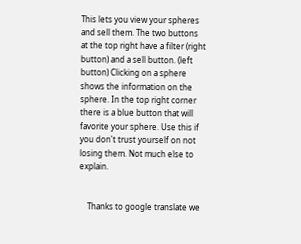This lets you view your spheres and sell them. The two buttons at the top right have a filter (right button) and a sell button. (left button) Clicking on a sphere shows the information on the sphere. In the top right corner there is a blue button that will favorite your sphere. Use this if you don't trust yourself on not losing them. Not much else to explain.


    Thanks to google translate we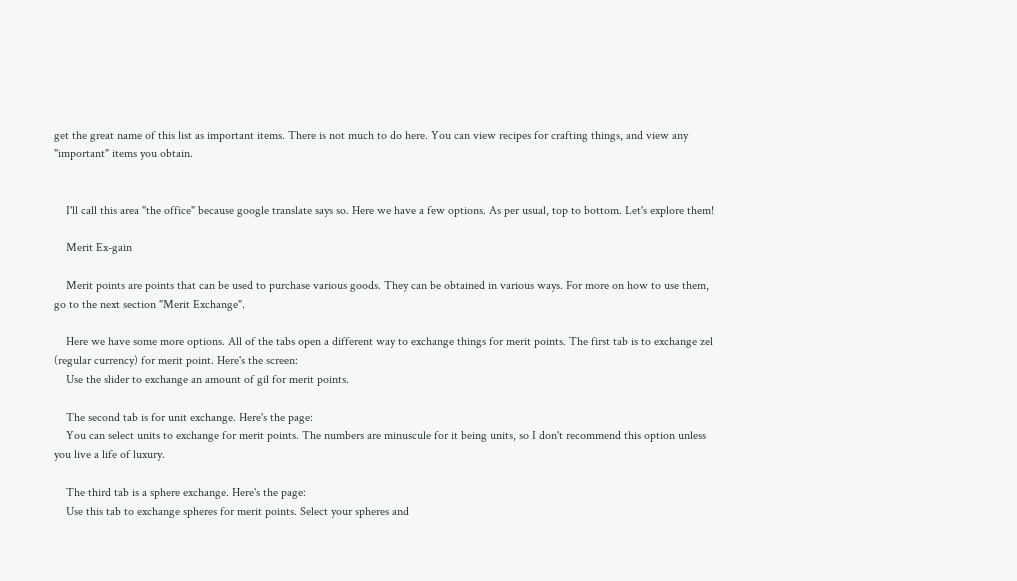get the great name of this list as important items. There is not much to do here. You can view recipes for crafting things, and view any "important" items you obtain.


    I'll call this area "the office" because google translate says so. Here we have a few options. As per usual, top to bottom. Let's explore them!

    Merit Ex-gain

    Merit points are points that can be used to purchase various goods. They can be obtained in various ways. For more on how to use them, go to the next section "Merit Exchange".

    Here we have some more options. All of the tabs open a different way to exchange things for merit points. The first tab is to exchange zel (regular currency) for merit point. Here's the screen:
    Use the slider to exchange an amount of gil for merit points.

    The second tab is for unit exchange. Here's the page:
    You can select units to exchange for merit points. The numbers are minuscule for it being units, so I don't recommend this option unless you live a life of luxury.

    The third tab is a sphere exchange. Here's the page:
    Use this tab to exchange spheres for merit points. Select your spheres and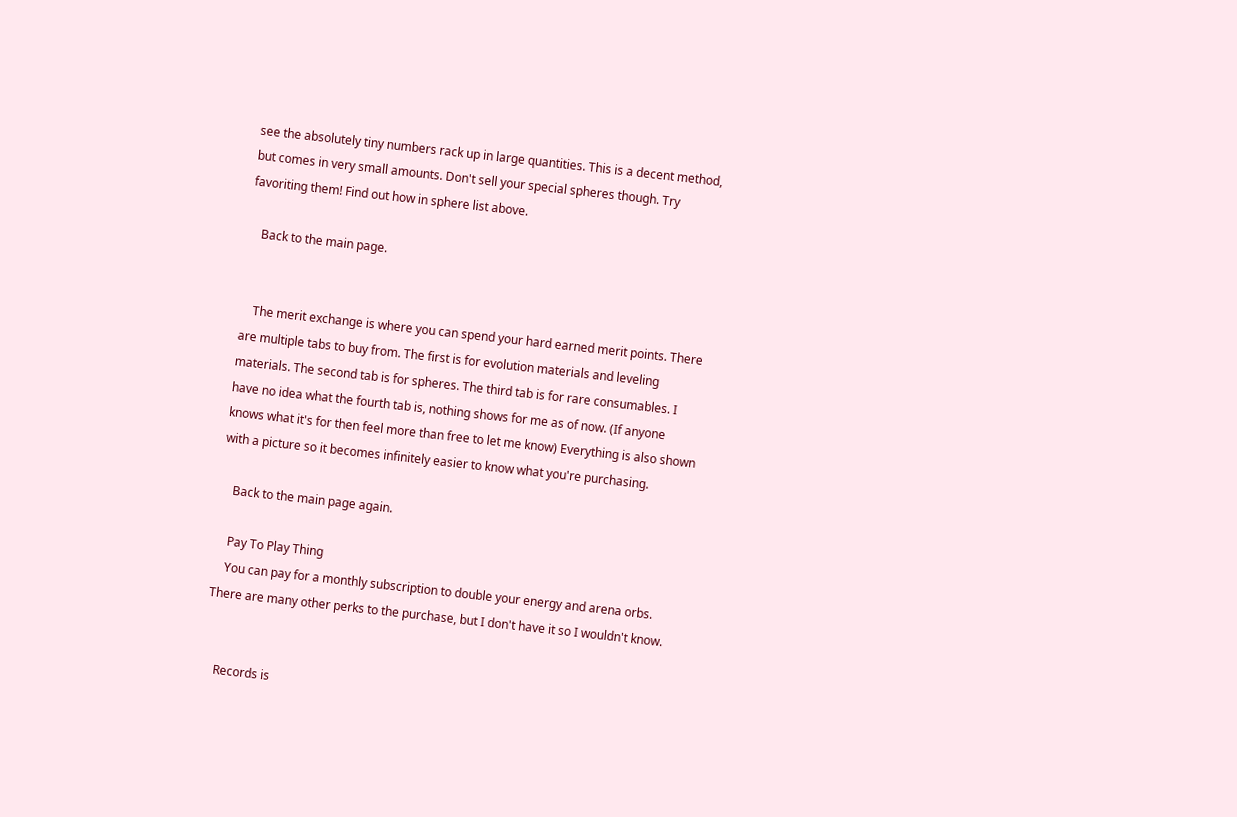see the absolutely tiny numbers rack up in large quantities. This is a decent method, but comes in very small amounts. Don't sell your special spheres though. Try favoriting them! Find out how in sphere list above.

    Back to the main page.


    The merit exchange is where you can spend your hard earned merit points. There are multiple tabs to buy from. The first is for evolution materials and leveling materials. The second tab is for spheres. The third tab is for rare consumables. I have no idea what the fourth tab is, nothing shows for me as of now. (If anyone knows what it's for then feel more than free to let me know) Everything is also shown with a picture so it becomes infinitely easier to know what you're purchasing.

    Back to the main page again.

    Pay To Play Thing
    You can pay for a monthly subscription to double your energy and arena orbs. There are many other perks to the purchase, but I don't have it so I wouldn't know.


    Records is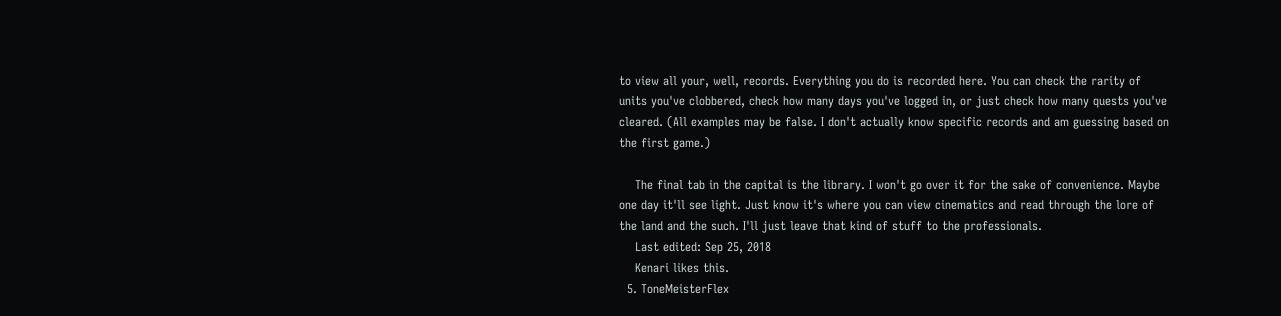to view all your, well, records. Everything you do is recorded here. You can check the rarity of units you've clobbered, check how many days you've logged in, or just check how many quests you've cleared. (All examples may be false. I don't actually know specific records and am guessing based on the first game.)

    The final tab in the capital is the library. I won't go over it for the sake of convenience. Maybe one day it'll see light. Just know it's where you can view cinematics and read through the lore of the land and the such. I'll just leave that kind of stuff to the professionals.
    Last edited: Sep 25, 2018
    Kenari likes this.
  5. ToneMeisterFlex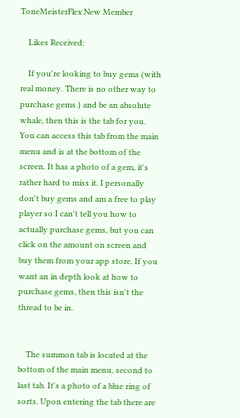ToneMeisterFlex New Member

    Likes Received:

    If you're looking to buy gems (with real money. There is no other way to purchase gems.) and be an absolute whale, then this is the tab for you. You can access this tab from the main menu and is at the bottom of the screen. It has a photo of a gem, it's rather hard to miss it. I personally don't buy gems and am a free to play player so I can't tell you how to actually purchase gems, but you can click on the amount on screen and buy them from your app store. If you want an in depth look at how to purchase gems, then this isn't the thread to be in.


    The summon tab is located at the bottom of the main menu, second to last tab. It's a photo of a blue ring of sorts. Upon entering the tab there are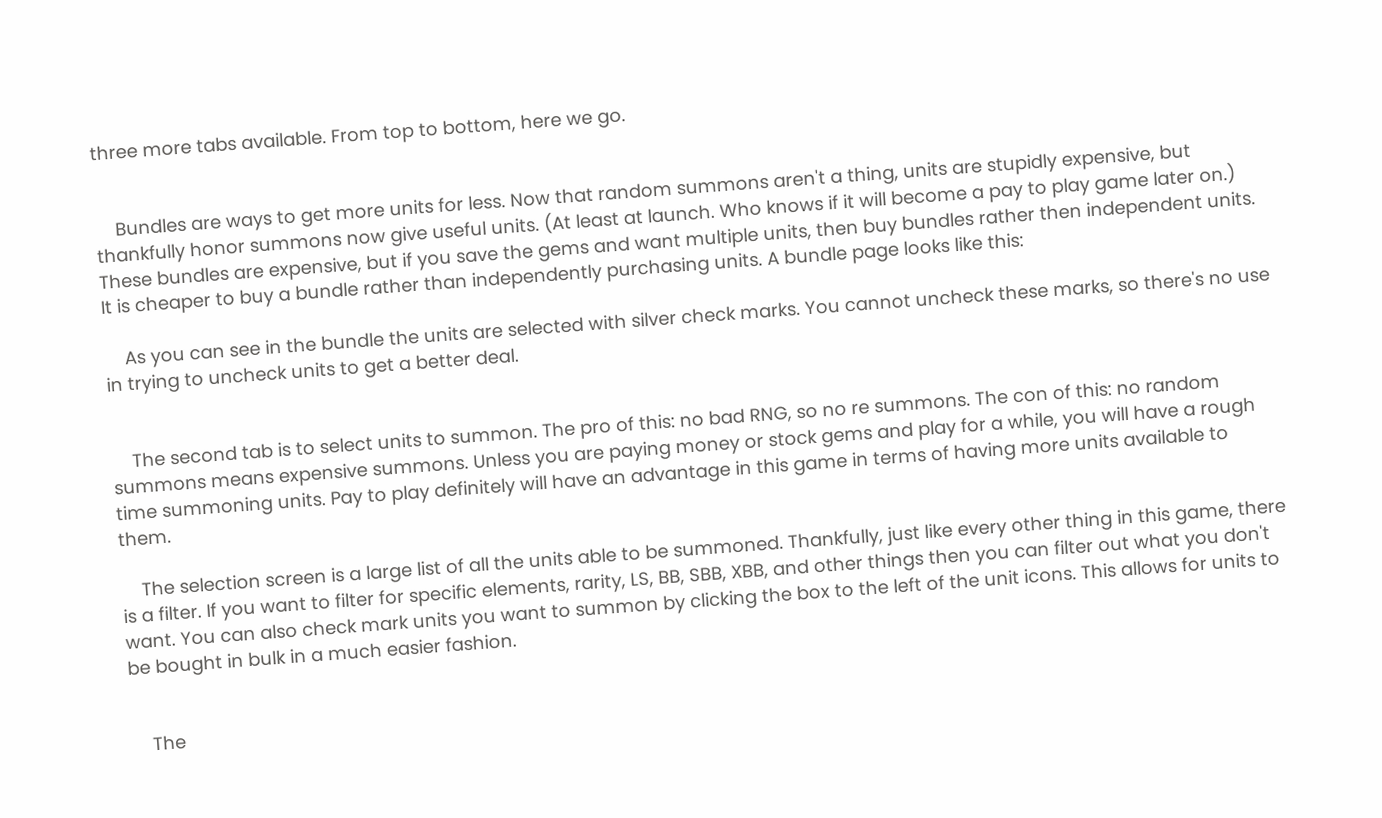three more tabs available. From top to bottom, here we go.


    Bundles are ways to get more units for less. Now that random summons aren't a thing, units are stupidly expensive, but thankfully honor summons now give useful units. (At least at launch. Who knows if it will become a pay to play game later on.) These bundles are expensive, but if you save the gems and want multiple units, then buy bundles rather then independent units. It is cheaper to buy a bundle rather than independently purchasing units. A bundle page looks like this:

    As you can see in the bundle the units are selected with silver check marks. You cannot uncheck these marks, so there's no use in trying to uncheck units to get a better deal.


    The second tab is to select units to summon. The pro of this: no bad RNG, so no re summons. The con of this: no random summons means expensive summons. Unless you are paying money or stock gems and play for a while, you will have a rough time summoning units. Pay to play definitely will have an advantage in this game in terms of having more units available to them.

    The selection screen is a large list of all the units able to be summoned. Thankfully, just like every other thing in this game, there is a filter. If you want to filter for specific elements, rarity, LS, BB, SBB, XBB, and other things then you can filter out what you don't want. You can also check mark units you want to summon by clicking the box to the left of the unit icons. This allows for units to be bought in bulk in a much easier fashion.


    The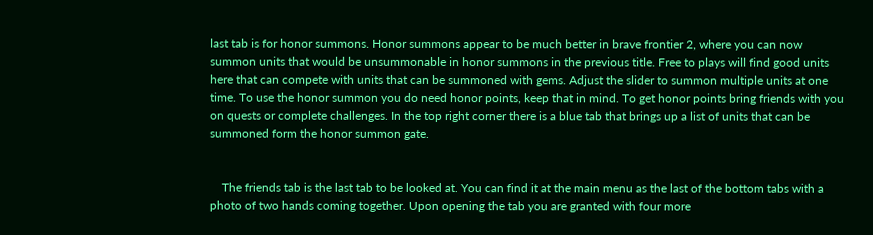last tab is for honor summons. Honor summons appear to be much better in brave frontier 2, where you can now summon units that would be unsummonable in honor summons in the previous title. Free to plays will find good units here that can compete with units that can be summoned with gems. Adjust the slider to summon multiple units at one time. To use the honor summon you do need honor points, keep that in mind. To get honor points bring friends with you on quests or complete challenges. In the top right corner there is a blue tab that brings up a list of units that can be summoned form the honor summon gate.


    The friends tab is the last tab to be looked at. You can find it at the main menu as the last of the bottom tabs with a photo of two hands coming together. Upon opening the tab you are granted with four more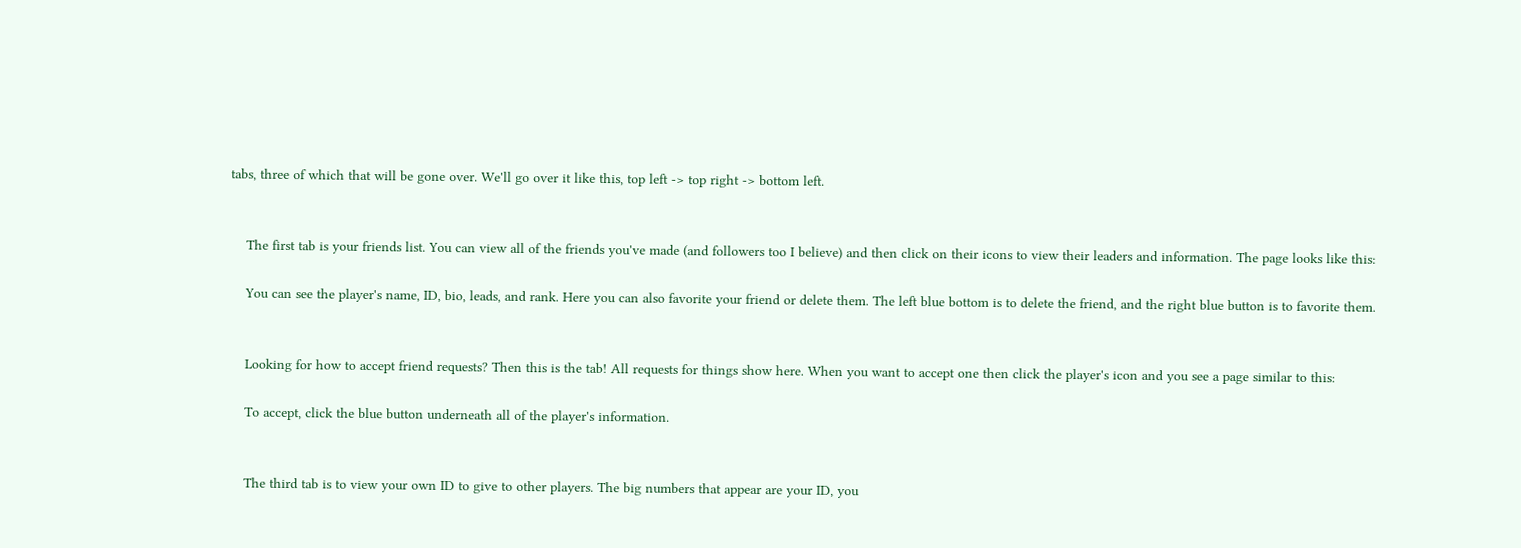tabs, three of which that will be gone over. We'll go over it like this, top left -> top right -> bottom left.


    The first tab is your friends list. You can view all of the friends you've made (and followers too I believe) and then click on their icons to view their leaders and information. The page looks like this:

    You can see the player's name, ID, bio, leads, and rank. Here you can also favorite your friend or delete them. The left blue bottom is to delete the friend, and the right blue button is to favorite them.


    Looking for how to accept friend requests? Then this is the tab! All requests for things show here. When you want to accept one then click the player's icon and you see a page similar to this:

    To accept, click the blue button underneath all of the player's information.


    The third tab is to view your own ID to give to other players. The big numbers that appear are your ID, you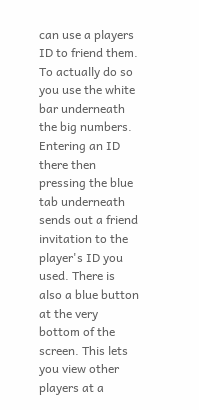can use a players ID to friend them. To actually do so you use the white bar underneath the big numbers. Entering an ID there then pressing the blue tab underneath sends out a friend invitation to the player's ID you used. There is also a blue button at the very bottom of the screen. This lets you view other players at a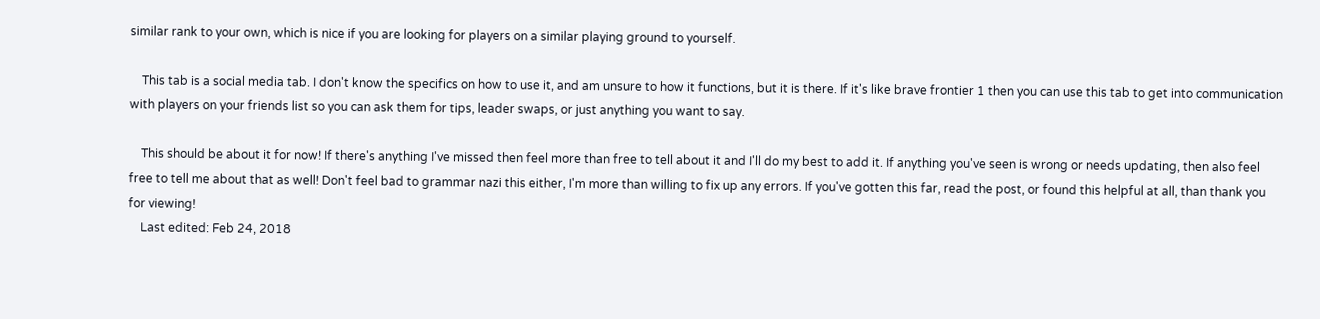similar rank to your own, which is nice if you are looking for players on a similar playing ground to yourself.

    This tab is a social media tab. I don't know the specifics on how to use it, and am unsure to how it functions, but it is there. If it's like brave frontier 1 then you can use this tab to get into communication with players on your friends list so you can ask them for tips, leader swaps, or just anything you want to say.

    This should be about it for now! If there's anything I've missed then feel more than free to tell about it and I'll do my best to add it. If anything you've seen is wrong or needs updating, then also feel free to tell me about that as well! Don't feel bad to grammar nazi this either, I'm more than willing to fix up any errors. If you've gotten this far, read the post, or found this helpful at all, than thank you for viewing!
    Last edited: Feb 24, 2018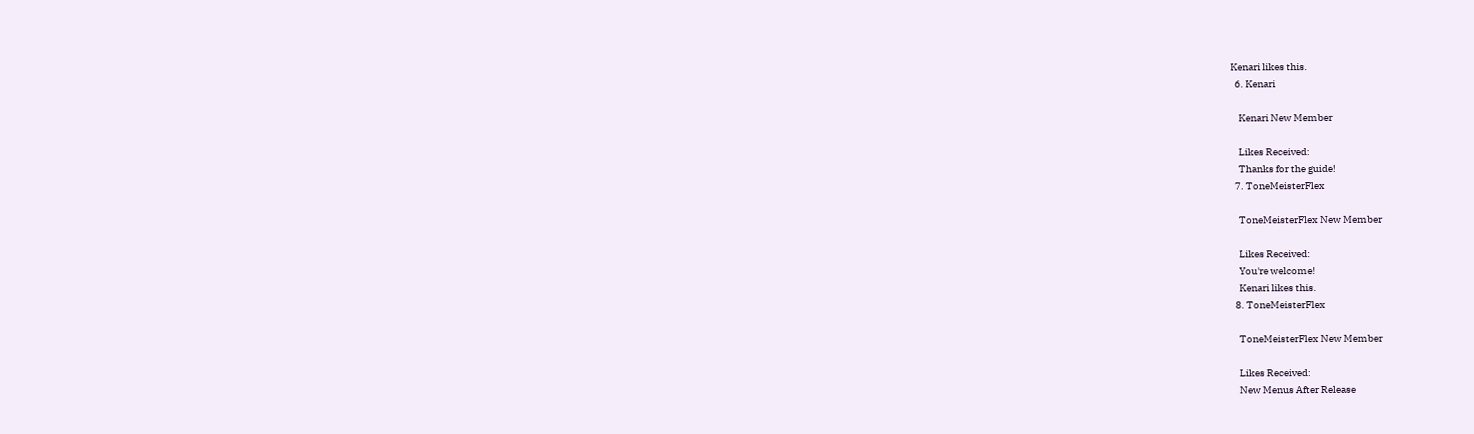Kenari likes this.
  6. Kenari

    Kenari New Member

    Likes Received:
    Thanks for the guide!
  7. ToneMeisterFlex

    ToneMeisterFlex New Member

    Likes Received:
    You're welcome!
    Kenari likes this.
  8. ToneMeisterFlex

    ToneMeisterFlex New Member

    Likes Received:
    New Menus After Release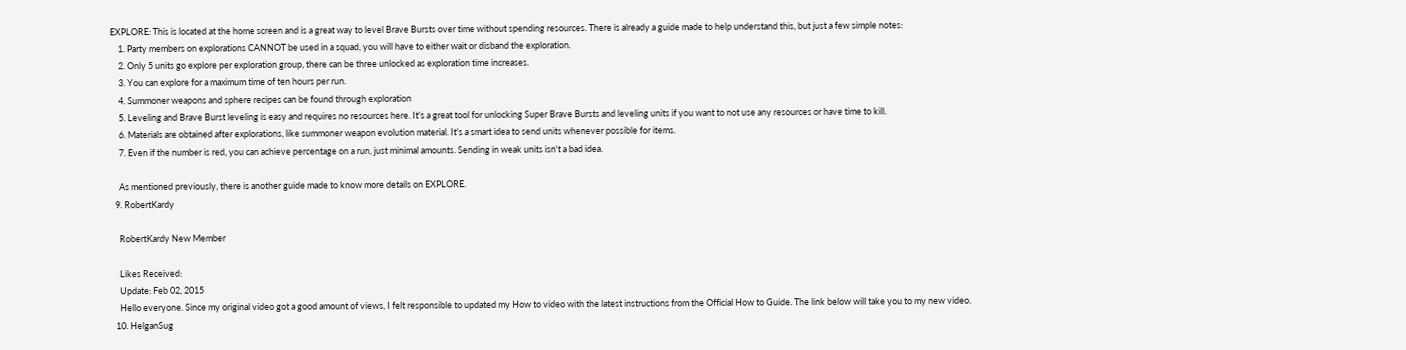EXPLORE: This is located at the home screen and is a great way to level Brave Bursts over time without spending resources. There is already a guide made to help understand this, but just a few simple notes:
    1. Party members on explorations CANNOT be used in a squad, you will have to either wait or disband the exploration.
    2. Only 5 units go explore per exploration group, there can be three unlocked as exploration time increases.
    3. You can explore for a maximum time of ten hours per run.
    4. Summoner weapons and sphere recipes can be found through exploration
    5. Leveling and Brave Burst leveling is easy and requires no resources here. It's a great tool for unlocking Super Brave Bursts and leveling units if you want to not use any resources or have time to kill.
    6. Materials are obtained after explorations, like summoner weapon evolution material. It's a smart idea to send units whenever possible for items.
    7. Even if the number is red, you can achieve percentage on a run, just minimal amounts. Sending in weak units isn't a bad idea.

    As mentioned previously, there is another guide made to know more details on EXPLORE.
  9. RobertKardy

    RobertKardy New Member

    Likes Received:
    Update: Feb 02, 2015
    Hello everyone. Since my original video got a good amount of views, I felt responsible to updated my How to video with the latest instructions from the Official How to Guide. The link below will take you to my new video.
  10. HelganSug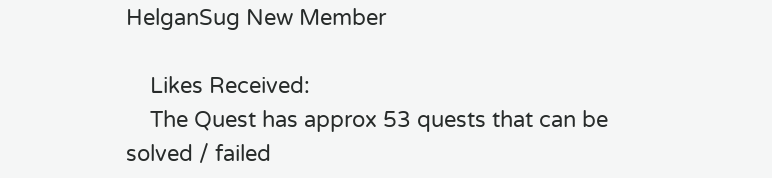HelganSug New Member

    Likes Received:
    The Quest has approx 53 quests that can be solved / failed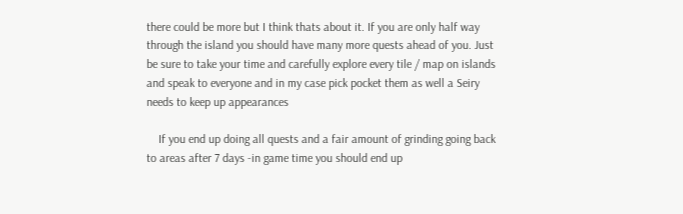there could be more but I think thats about it. If you are only half way through the island you should have many more quests ahead of you. Just be sure to take your time and carefully explore every tile / map on islands and speak to everyone and in my case pick pocket them as well a Seiry needs to keep up appearances

    If you end up doing all quests and a fair amount of grinding going back to areas after 7 days -in game time you should end up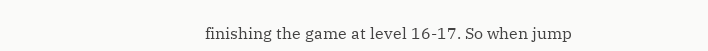finishing the game at level 16-17. So when jump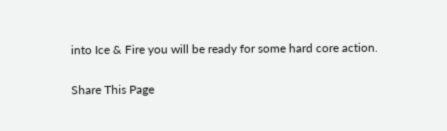into Ice & Fire you will be ready for some hard core action.

Share This Page